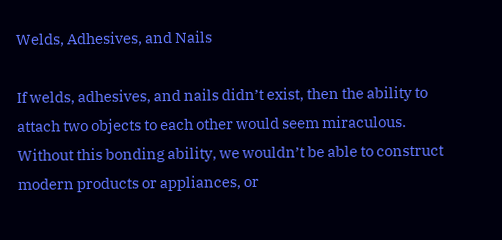Welds, Adhesives, and Nails

If welds, adhesives, and nails didn’t exist, then the ability to attach two objects to each other would seem miraculous. Without this bonding ability, we wouldn’t be able to construct modern products or appliances, or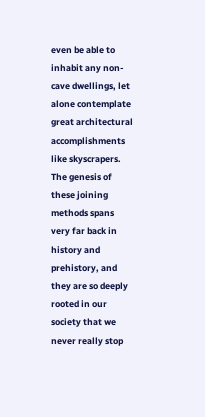even be able to inhabit any non-cave dwellings, let alone contemplate great architectural accomplishments like skyscrapers. The genesis of these joining methods spans very far back in history and prehistory, and they are so deeply rooted in our society that we never really stop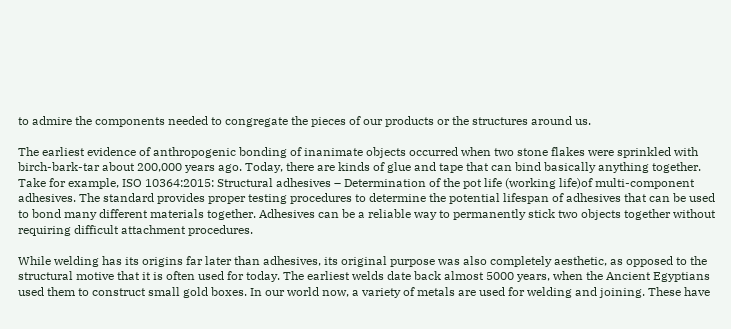to admire the components needed to congregate the pieces of our products or the structures around us.

The earliest evidence of anthropogenic bonding of inanimate objects occurred when two stone flakes were sprinkled with birch-bark-tar about 200,000 years ago. Today, there are kinds of glue and tape that can bind basically anything together. Take for example, ISO 10364:2015: Structural adhesives – Determination of the pot life (working life)of multi-component adhesives. The standard provides proper testing procedures to determine the potential lifespan of adhesives that can be used to bond many different materials together. Adhesives can be a reliable way to permanently stick two objects together without requiring difficult attachment procedures.

While welding has its origins far later than adhesives, its original purpose was also completely aesthetic, as opposed to the structural motive that it is often used for today. The earliest welds date back almost 5000 years, when the Ancient Egyptians used them to construct small gold boxes. In our world now, a variety of metals are used for welding and joining. These have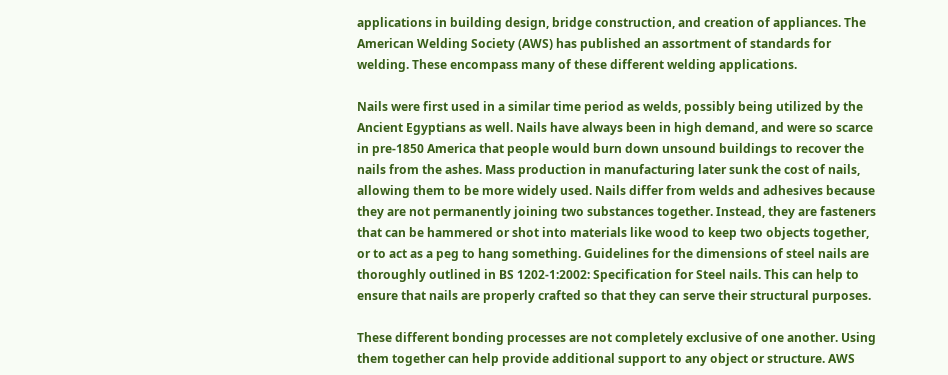applications in building design, bridge construction, and creation of appliances. The American Welding Society (AWS) has published an assortment of standards for welding. These encompass many of these different welding applications.

Nails were first used in a similar time period as welds, possibly being utilized by the Ancient Egyptians as well. Nails have always been in high demand, and were so scarce in pre-1850 America that people would burn down unsound buildings to recover the nails from the ashes. Mass production in manufacturing later sunk the cost of nails, allowing them to be more widely used. Nails differ from welds and adhesives because they are not permanently joining two substances together. Instead, they are fasteners that can be hammered or shot into materials like wood to keep two objects together, or to act as a peg to hang something. Guidelines for the dimensions of steel nails are thoroughly outlined in BS 1202-1:2002: Specification for Steel nails. This can help to ensure that nails are properly crafted so that they can serve their structural purposes.

These different bonding processes are not completely exclusive of one another. Using them together can help provide additional support to any object or structure. AWS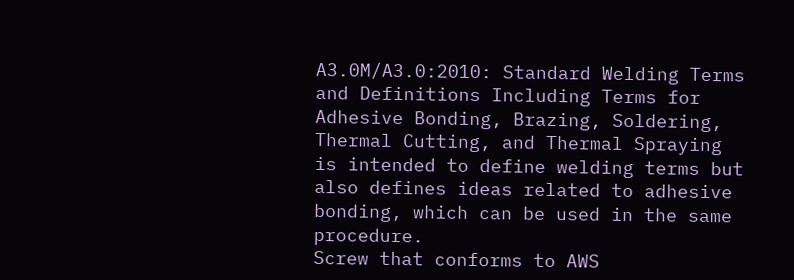A3.0M/A3.0:2010: Standard Welding Terms and Definitions Including Terms for Adhesive Bonding, Brazing, Soldering, Thermal Cutting, and Thermal Spraying is intended to define welding terms but also defines ideas related to adhesive bonding, which can be used in the same procedure.
Screw that conforms to AWS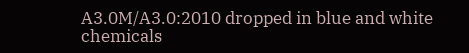A3.0M/A3.0:2010 dropped in blue and white chemicals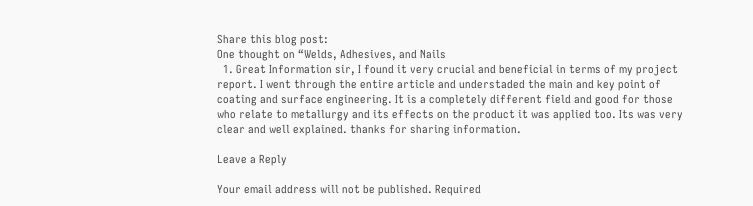Share this blog post:
One thought on “Welds, Adhesives, and Nails
  1. Great Information sir, I found it very crucial and beneficial in terms of my project report. I went through the entire article and understaded the main and key point of coating and surface engineering. It is a completely different field and good for those who relate to metallurgy and its effects on the product it was applied too. Its was very clear and well explained. thanks for sharing information.

Leave a Reply

Your email address will not be published. Required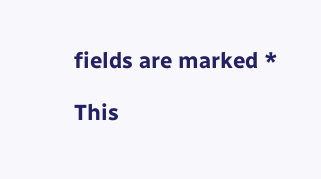fields are marked *

This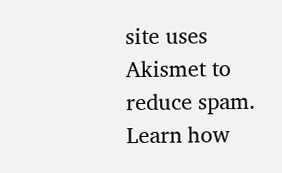site uses Akismet to reduce spam. Learn how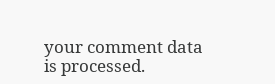your comment data is processed.